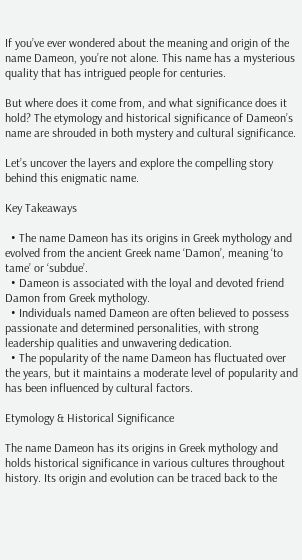If you’ve ever wondered about the meaning and origin of the name Dameon, you’re not alone. This name has a mysterious quality that has intrigued people for centuries.

But where does it come from, and what significance does it hold? The etymology and historical significance of Dameon’s name are shrouded in both mystery and cultural significance.

Let’s uncover the layers and explore the compelling story behind this enigmatic name.

Key Takeaways

  • The name Dameon has its origins in Greek mythology and evolved from the ancient Greek name ‘Damon’, meaning ‘to tame’ or ‘subdue’.
  • Dameon is associated with the loyal and devoted friend Damon from Greek mythology.
  • Individuals named Dameon are often believed to possess passionate and determined personalities, with strong leadership qualities and unwavering dedication.
  • The popularity of the name Dameon has fluctuated over the years, but it maintains a moderate level of popularity and has been influenced by cultural factors.

Etymology & Historical Significance

The name Dameon has its origins in Greek mythology and holds historical significance in various cultures throughout history. Its origin and evolution can be traced back to the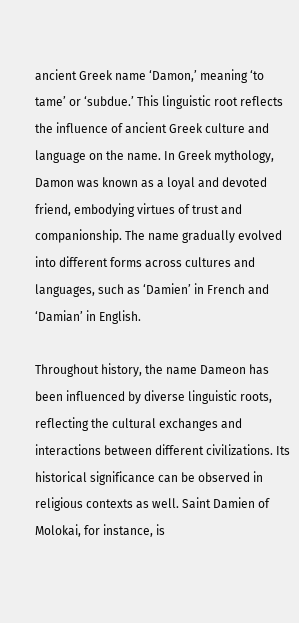ancient Greek name ‘Damon,’ meaning ‘to tame’ or ‘subdue.’ This linguistic root reflects the influence of ancient Greek culture and language on the name. In Greek mythology, Damon was known as a loyal and devoted friend, embodying virtues of trust and companionship. The name gradually evolved into different forms across cultures and languages, such as ‘Damien’ in French and ‘Damian’ in English.

Throughout history, the name Dameon has been influenced by diverse linguistic roots, reflecting the cultural exchanges and interactions between different civilizations. Its historical significance can be observed in religious contexts as well. Saint Damien of Molokai, for instance, is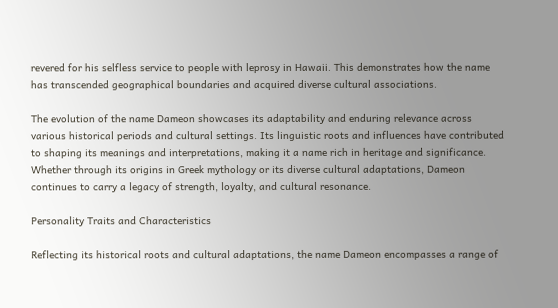revered for his selfless service to people with leprosy in Hawaii. This demonstrates how the name has transcended geographical boundaries and acquired diverse cultural associations.

The evolution of the name Dameon showcases its adaptability and enduring relevance across various historical periods and cultural settings. Its linguistic roots and influences have contributed to shaping its meanings and interpretations, making it a name rich in heritage and significance. Whether through its origins in Greek mythology or its diverse cultural adaptations, Dameon continues to carry a legacy of strength, loyalty, and cultural resonance.

Personality Traits and Characteristics

Reflecting its historical roots and cultural adaptations, the name Dameon encompasses a range of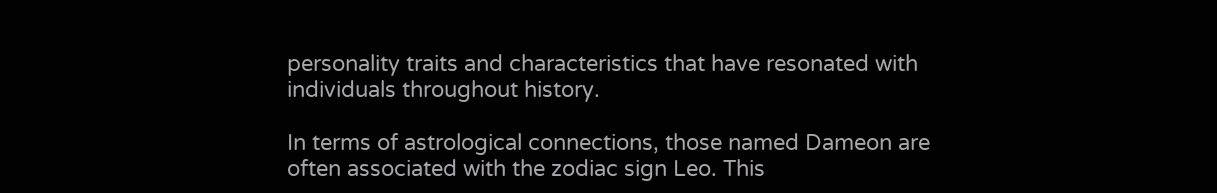personality traits and characteristics that have resonated with individuals throughout history.

In terms of astrological connections, those named Dameon are often associated with the zodiac sign Leo. This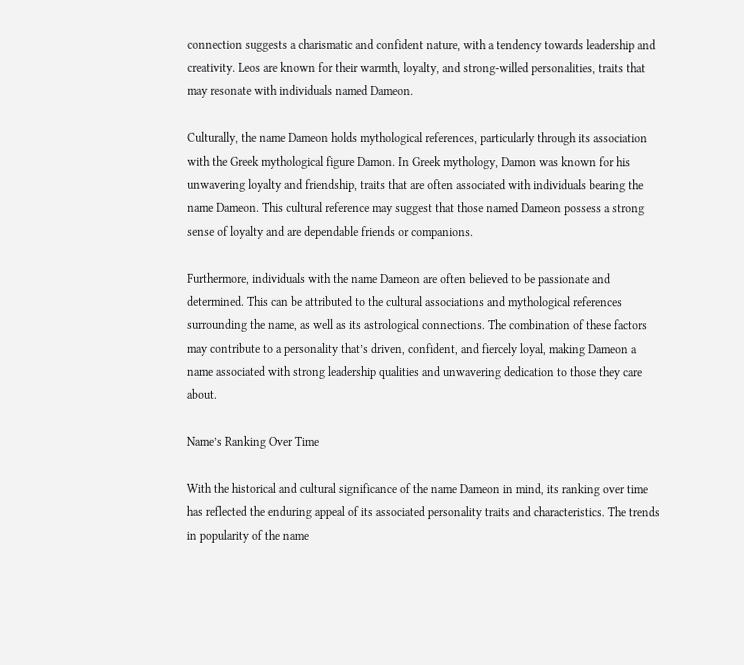connection suggests a charismatic and confident nature, with a tendency towards leadership and creativity. Leos are known for their warmth, loyalty, and strong-willed personalities, traits that may resonate with individuals named Dameon.

Culturally, the name Dameon holds mythological references, particularly through its association with the Greek mythological figure Damon. In Greek mythology, Damon was known for his unwavering loyalty and friendship, traits that are often associated with individuals bearing the name Dameon. This cultural reference may suggest that those named Dameon possess a strong sense of loyalty and are dependable friends or companions.

Furthermore, individuals with the name Dameon are often believed to be passionate and determined. This can be attributed to the cultural associations and mythological references surrounding the name, as well as its astrological connections. The combination of these factors may contribute to a personality that’s driven, confident, and fiercely loyal, making Dameon a name associated with strong leadership qualities and unwavering dedication to those they care about.

Name’s Ranking Over Time

With the historical and cultural significance of the name Dameon in mind, its ranking over time has reflected the enduring appeal of its associated personality traits and characteristics. The trends in popularity of the name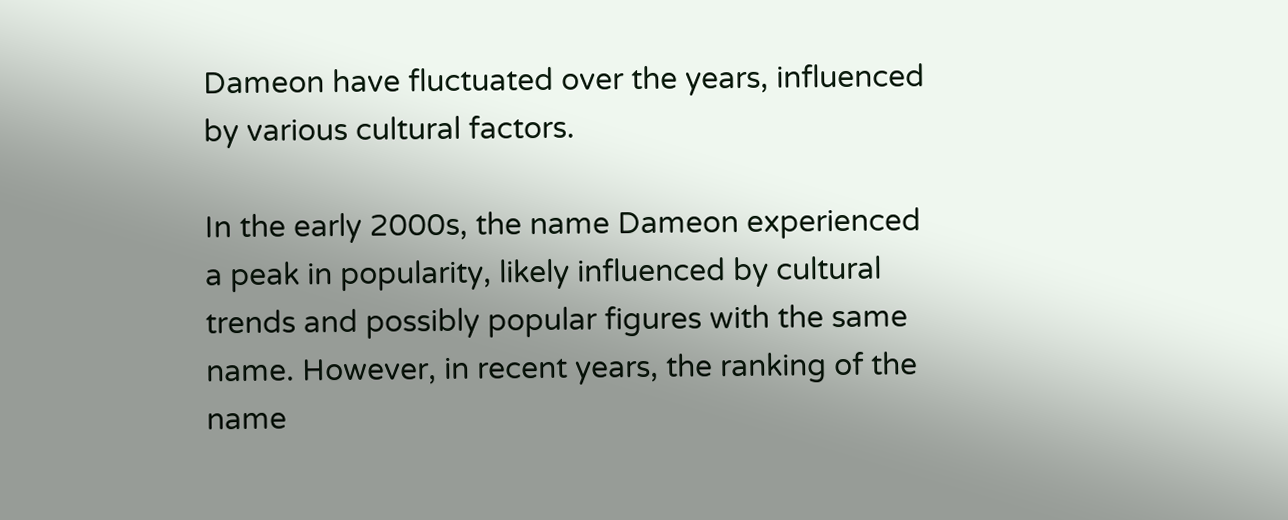Dameon have fluctuated over the years, influenced by various cultural factors.

In the early 2000s, the name Dameon experienced a peak in popularity, likely influenced by cultural trends and possibly popular figures with the same name. However, in recent years, the ranking of the name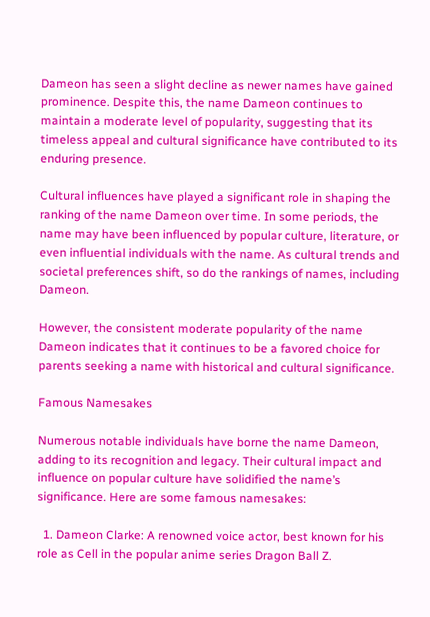Dameon has seen a slight decline as newer names have gained prominence. Despite this, the name Dameon continues to maintain a moderate level of popularity, suggesting that its timeless appeal and cultural significance have contributed to its enduring presence.

Cultural influences have played a significant role in shaping the ranking of the name Dameon over time. In some periods, the name may have been influenced by popular culture, literature, or even influential individuals with the name. As cultural trends and societal preferences shift, so do the rankings of names, including Dameon.

However, the consistent moderate popularity of the name Dameon indicates that it continues to be a favored choice for parents seeking a name with historical and cultural significance.

Famous Namesakes

Numerous notable individuals have borne the name Dameon, adding to its recognition and legacy. Their cultural impact and influence on popular culture have solidified the name’s significance. Here are some famous namesakes:

  1. Dameon Clarke: A renowned voice actor, best known for his role as Cell in the popular anime series Dragon Ball Z.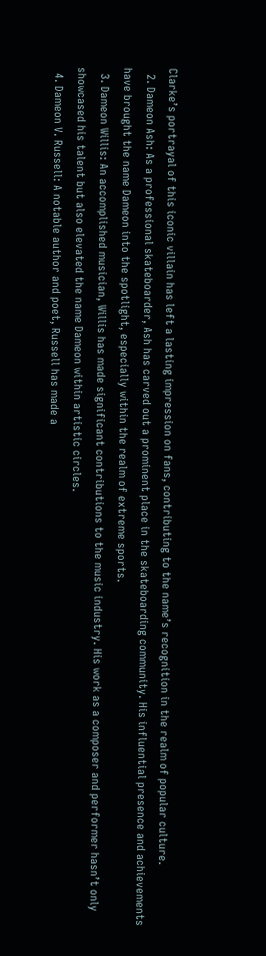Clarke’s portrayal of this iconic villain has left a lasting impression on fans, contributing to the name’s recognition in the realm of popular culture.
  2. Dameon Ash: As a professional skateboarder, Ash has carved out a prominent place in the skateboarding community. His influential presence and achievements have brought the name Dameon into the spotlight, especially within the realm of extreme sports.
  3. Dameon Willis: An accomplished musician, Willis has made significant contributions to the music industry. His work as a composer and performer hasn’t only showcased his talent but also elevated the name Dameon within artistic circles.
  4. Dameon V. Russell: A notable author and poet, Russell has made a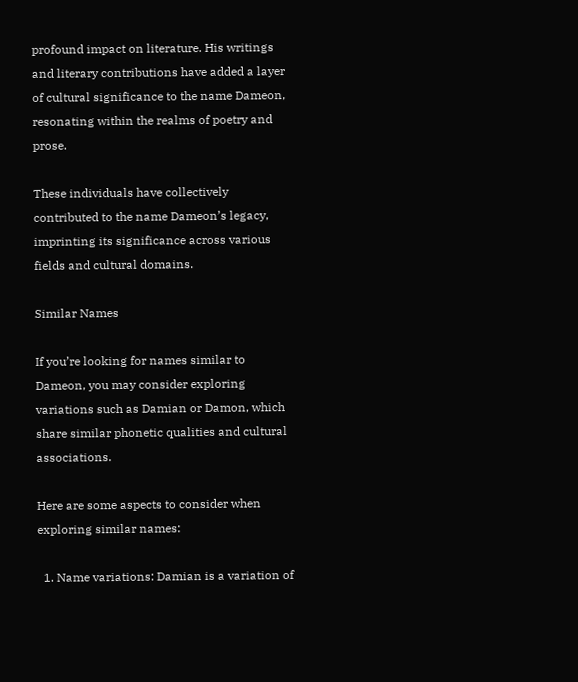profound impact on literature. His writings and literary contributions have added a layer of cultural significance to the name Dameon, resonating within the realms of poetry and prose.

These individuals have collectively contributed to the name Dameon’s legacy, imprinting its significance across various fields and cultural domains.

Similar Names

If you’re looking for names similar to Dameon, you may consider exploring variations such as Damian or Damon, which share similar phonetic qualities and cultural associations.

Here are some aspects to consider when exploring similar names:

  1. Name variations: Damian is a variation of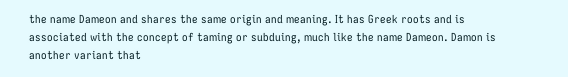the name Dameon and shares the same origin and meaning. It has Greek roots and is associated with the concept of taming or subduing, much like the name Dameon. Damon is another variant that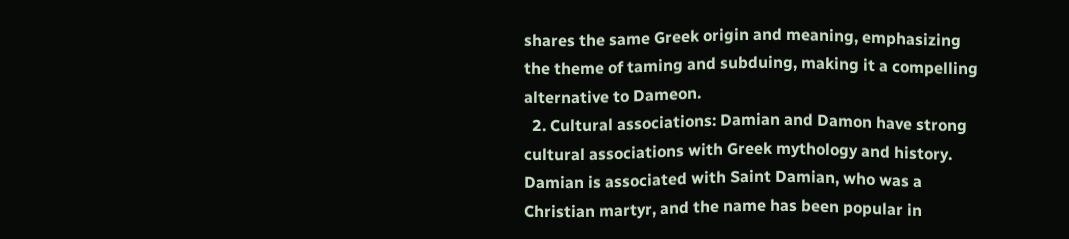shares the same Greek origin and meaning, emphasizing the theme of taming and subduing, making it a compelling alternative to Dameon.
  2. Cultural associations: Damian and Damon have strong cultural associations with Greek mythology and history. Damian is associated with Saint Damian, who was a Christian martyr, and the name has been popular in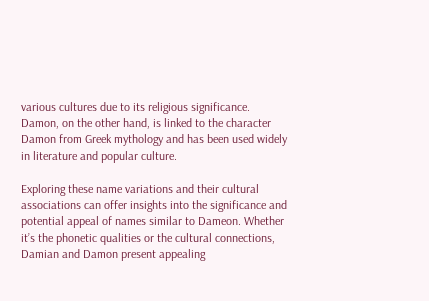various cultures due to its religious significance. Damon, on the other hand, is linked to the character Damon from Greek mythology and has been used widely in literature and popular culture.

Exploring these name variations and their cultural associations can offer insights into the significance and potential appeal of names similar to Dameon. Whether it’s the phonetic qualities or the cultural connections, Damian and Damon present appealing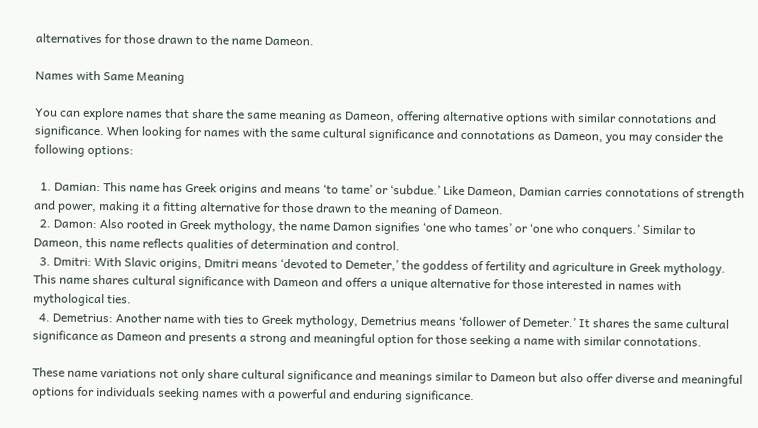alternatives for those drawn to the name Dameon.

Names with Same Meaning

You can explore names that share the same meaning as Dameon, offering alternative options with similar connotations and significance. When looking for names with the same cultural significance and connotations as Dameon, you may consider the following options:

  1. Damian: This name has Greek origins and means ‘to tame’ or ‘subdue.’ Like Dameon, Damian carries connotations of strength and power, making it a fitting alternative for those drawn to the meaning of Dameon.
  2. Damon: Also rooted in Greek mythology, the name Damon signifies ‘one who tames’ or ‘one who conquers.’ Similar to Dameon, this name reflects qualities of determination and control.
  3. Dmitri: With Slavic origins, Dmitri means ‘devoted to Demeter,’ the goddess of fertility and agriculture in Greek mythology. This name shares cultural significance with Dameon and offers a unique alternative for those interested in names with mythological ties.
  4. Demetrius: Another name with ties to Greek mythology, Demetrius means ‘follower of Demeter.’ It shares the same cultural significance as Dameon and presents a strong and meaningful option for those seeking a name with similar connotations.

These name variations not only share cultural significance and meanings similar to Dameon but also offer diverse and meaningful options for individuals seeking names with a powerful and enduring significance.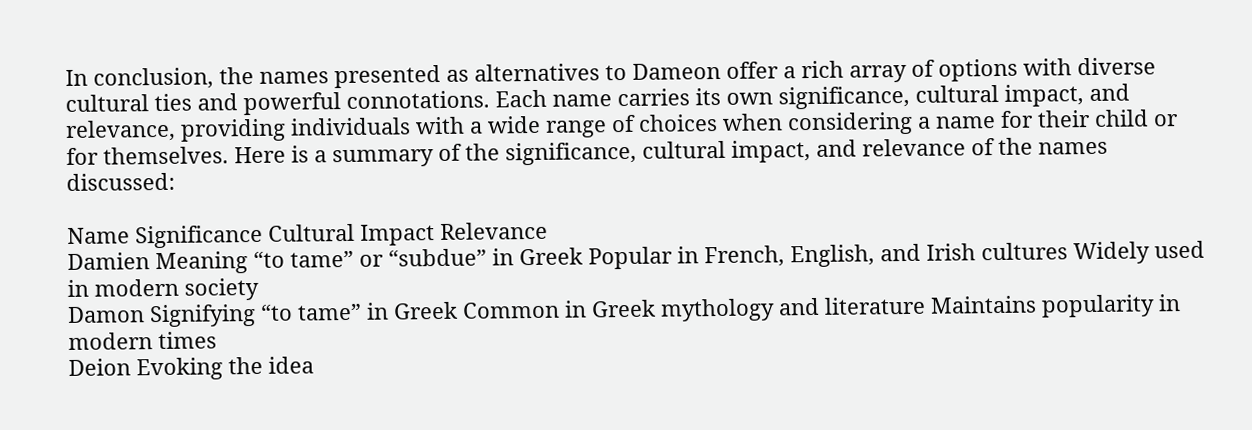In conclusion, the names presented as alternatives to Dameon offer a rich array of options with diverse cultural ties and powerful connotations. Each name carries its own significance, cultural impact, and relevance, providing individuals with a wide range of choices when considering a name for their child or for themselves. Here is a summary of the significance, cultural impact, and relevance of the names discussed:

Name Significance Cultural Impact Relevance
Damien Meaning “to tame” or “subdue” in Greek Popular in French, English, and Irish cultures Widely used in modern society
Damon Signifying “to tame” in Greek Common in Greek mythology and literature Maintains popularity in modern times
Deion Evoking the idea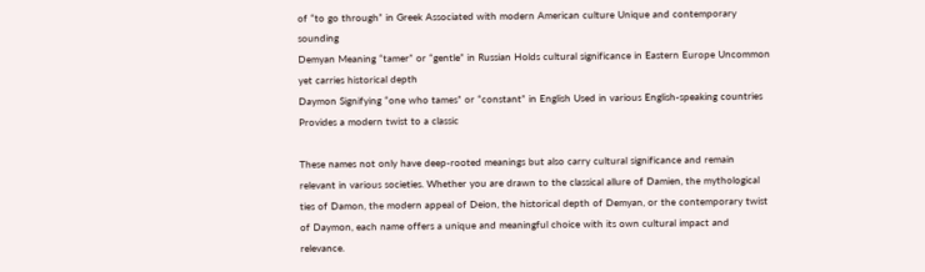of “to go through” in Greek Associated with modern American culture Unique and contemporary sounding
Demyan Meaning “tamer” or “gentle” in Russian Holds cultural significance in Eastern Europe Uncommon yet carries historical depth
Daymon Signifying “one who tames” or “constant” in English Used in various English-speaking countries Provides a modern twist to a classic

These names not only have deep-rooted meanings but also carry cultural significance and remain relevant in various societies. Whether you are drawn to the classical allure of Damien, the mythological ties of Damon, the modern appeal of Deion, the historical depth of Demyan, or the contemporary twist of Daymon, each name offers a unique and meaningful choice with its own cultural impact and relevance.